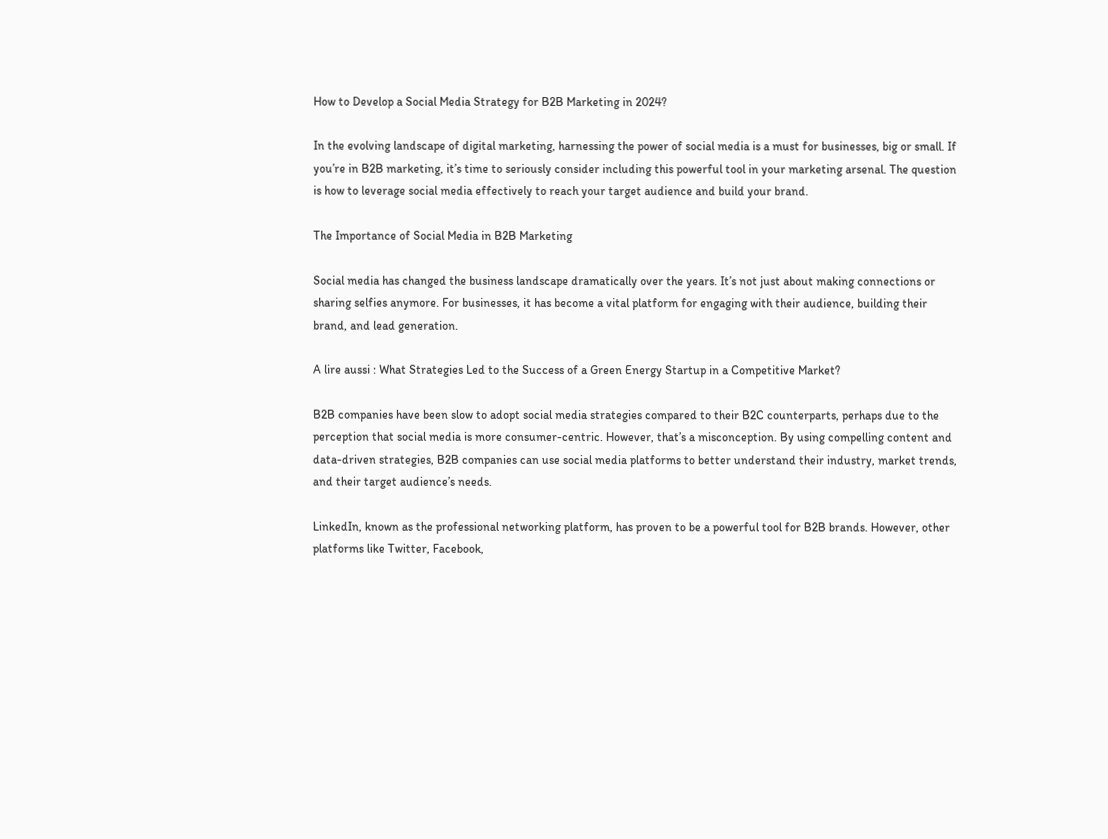How to Develop a Social Media Strategy for B2B Marketing in 2024?

In the evolving landscape of digital marketing, harnessing the power of social media is a must for businesses, big or small. If you’re in B2B marketing, it’s time to seriously consider including this powerful tool in your marketing arsenal. The question is how to leverage social media effectively to reach your target audience and build your brand.

The Importance of Social Media in B2B Marketing

Social media has changed the business landscape dramatically over the years. It’s not just about making connections or sharing selfies anymore. For businesses, it has become a vital platform for engaging with their audience, building their brand, and lead generation.

A lire aussi : What Strategies Led to the Success of a Green Energy Startup in a Competitive Market?

B2B companies have been slow to adopt social media strategies compared to their B2C counterparts, perhaps due to the perception that social media is more consumer-centric. However, that’s a misconception. By using compelling content and data-driven strategies, B2B companies can use social media platforms to better understand their industry, market trends, and their target audience’s needs.

LinkedIn, known as the professional networking platform, has proven to be a powerful tool for B2B brands. However, other platforms like Twitter, Facebook,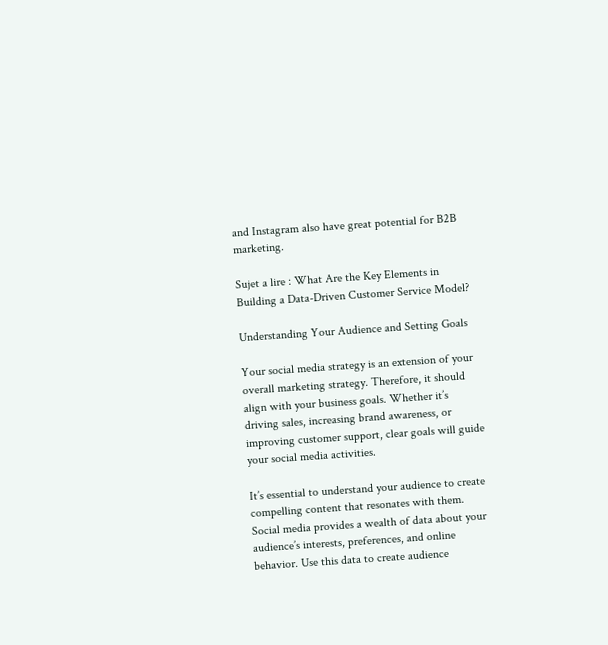and Instagram also have great potential for B2B marketing.

Sujet a lire : What Are the Key Elements in Building a Data-Driven Customer Service Model?

Understanding Your Audience and Setting Goals

Your social media strategy is an extension of your overall marketing strategy. Therefore, it should align with your business goals. Whether it’s driving sales, increasing brand awareness, or improving customer support, clear goals will guide your social media activities.

It’s essential to understand your audience to create compelling content that resonates with them. Social media provides a wealth of data about your audience’s interests, preferences, and online behavior. Use this data to create audience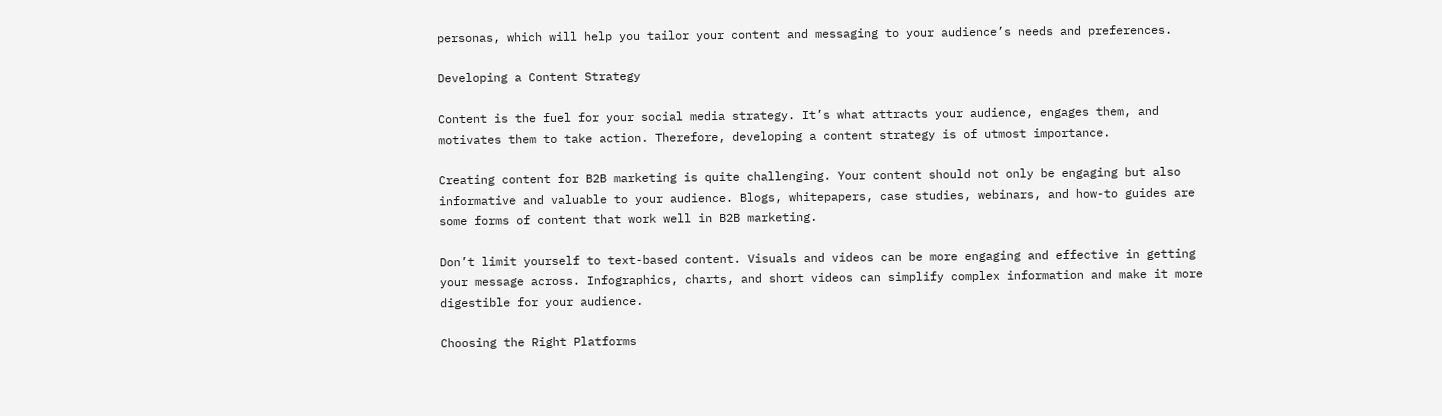personas, which will help you tailor your content and messaging to your audience’s needs and preferences.

Developing a Content Strategy

Content is the fuel for your social media strategy. It’s what attracts your audience, engages them, and motivates them to take action. Therefore, developing a content strategy is of utmost importance.

Creating content for B2B marketing is quite challenging. Your content should not only be engaging but also informative and valuable to your audience. Blogs, whitepapers, case studies, webinars, and how-to guides are some forms of content that work well in B2B marketing.

Don’t limit yourself to text-based content. Visuals and videos can be more engaging and effective in getting your message across. Infographics, charts, and short videos can simplify complex information and make it more digestible for your audience.

Choosing the Right Platforms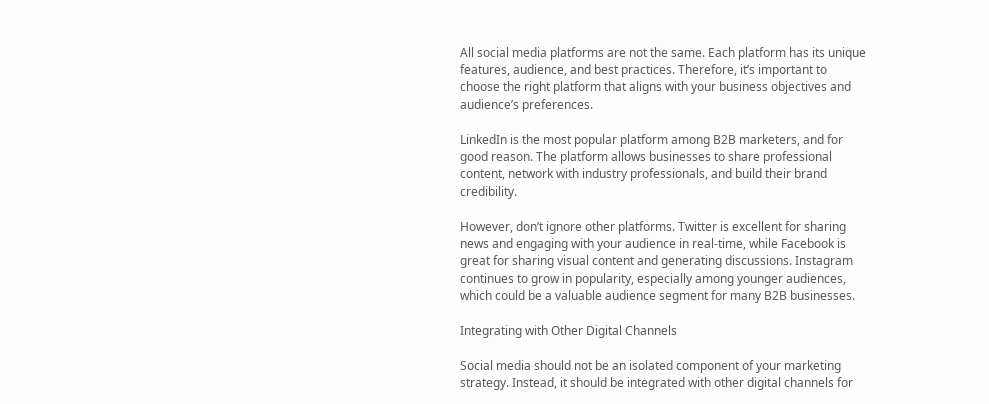All social media platforms are not the same. Each platform has its unique features, audience, and best practices. Therefore, it’s important to choose the right platform that aligns with your business objectives and audience’s preferences.

LinkedIn is the most popular platform among B2B marketers, and for good reason. The platform allows businesses to share professional content, network with industry professionals, and build their brand credibility.

However, don’t ignore other platforms. Twitter is excellent for sharing news and engaging with your audience in real-time, while Facebook is great for sharing visual content and generating discussions. Instagram continues to grow in popularity, especially among younger audiences, which could be a valuable audience segment for many B2B businesses.

Integrating with Other Digital Channels

Social media should not be an isolated component of your marketing strategy. Instead, it should be integrated with other digital channels for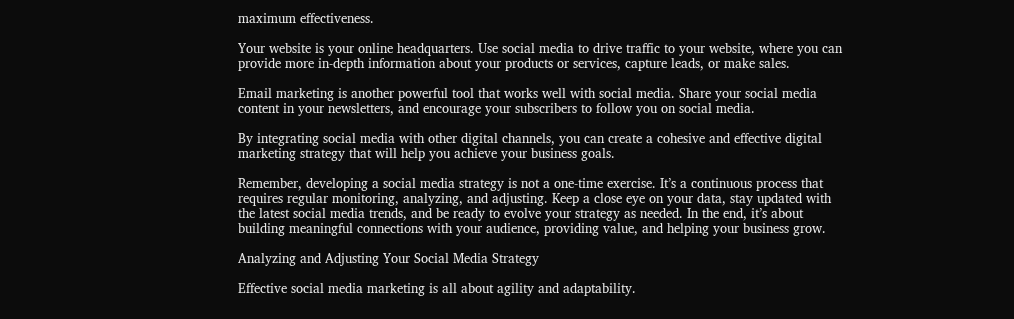maximum effectiveness.

Your website is your online headquarters. Use social media to drive traffic to your website, where you can provide more in-depth information about your products or services, capture leads, or make sales.

Email marketing is another powerful tool that works well with social media. Share your social media content in your newsletters, and encourage your subscribers to follow you on social media.

By integrating social media with other digital channels, you can create a cohesive and effective digital marketing strategy that will help you achieve your business goals.

Remember, developing a social media strategy is not a one-time exercise. It’s a continuous process that requires regular monitoring, analyzing, and adjusting. Keep a close eye on your data, stay updated with the latest social media trends, and be ready to evolve your strategy as needed. In the end, it’s about building meaningful connections with your audience, providing value, and helping your business grow.

Analyzing and Adjusting Your Social Media Strategy

Effective social media marketing is all about agility and adaptability.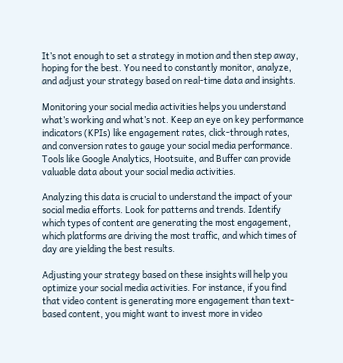It’s not enough to set a strategy in motion and then step away, hoping for the best. You need to constantly monitor, analyze, and adjust your strategy based on real-time data and insights.

Monitoring your social media activities helps you understand what’s working and what’s not. Keep an eye on key performance indicators (KPIs) like engagement rates, click-through rates, and conversion rates to gauge your social media performance. Tools like Google Analytics, Hootsuite, and Buffer can provide valuable data about your social media activities.

Analyzing this data is crucial to understand the impact of your social media efforts. Look for patterns and trends. Identify which types of content are generating the most engagement, which platforms are driving the most traffic, and which times of day are yielding the best results.

Adjusting your strategy based on these insights will help you optimize your social media activities. For instance, if you find that video content is generating more engagement than text-based content, you might want to invest more in video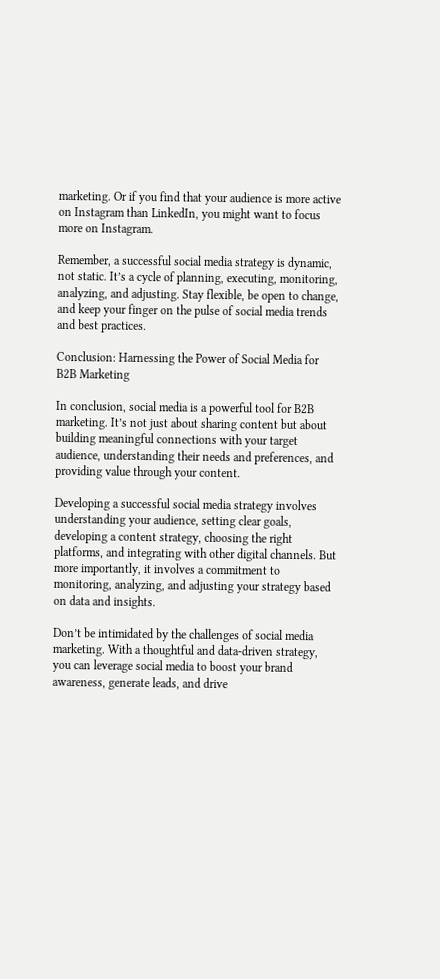marketing. Or if you find that your audience is more active on Instagram than LinkedIn, you might want to focus more on Instagram.

Remember, a successful social media strategy is dynamic, not static. It’s a cycle of planning, executing, monitoring, analyzing, and adjusting. Stay flexible, be open to change, and keep your finger on the pulse of social media trends and best practices.

Conclusion: Harnessing the Power of Social Media for B2B Marketing

In conclusion, social media is a powerful tool for B2B marketing. It’s not just about sharing content but about building meaningful connections with your target audience, understanding their needs and preferences, and providing value through your content.

Developing a successful social media strategy involves understanding your audience, setting clear goals, developing a content strategy, choosing the right platforms, and integrating with other digital channels. But more importantly, it involves a commitment to monitoring, analyzing, and adjusting your strategy based on data and insights.

Don’t be intimidated by the challenges of social media marketing. With a thoughtful and data-driven strategy, you can leverage social media to boost your brand awareness, generate leads, and drive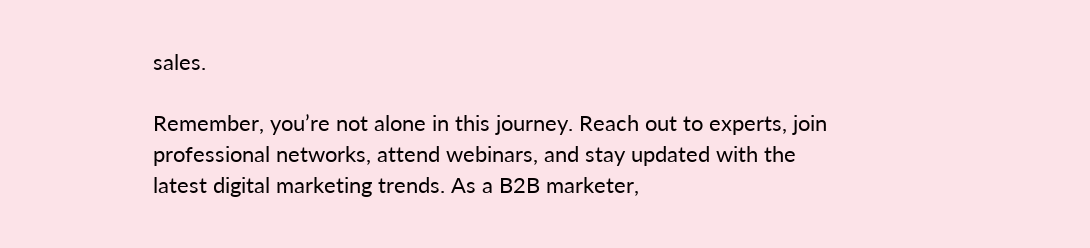sales.

Remember, you’re not alone in this journey. Reach out to experts, join professional networks, attend webinars, and stay updated with the latest digital marketing trends. As a B2B marketer,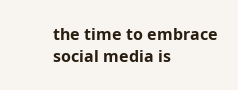the time to embrace social media is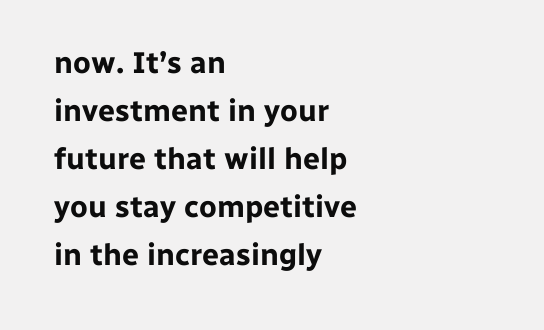now. It’s an investment in your future that will help you stay competitive in the increasingly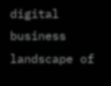digital business landscape of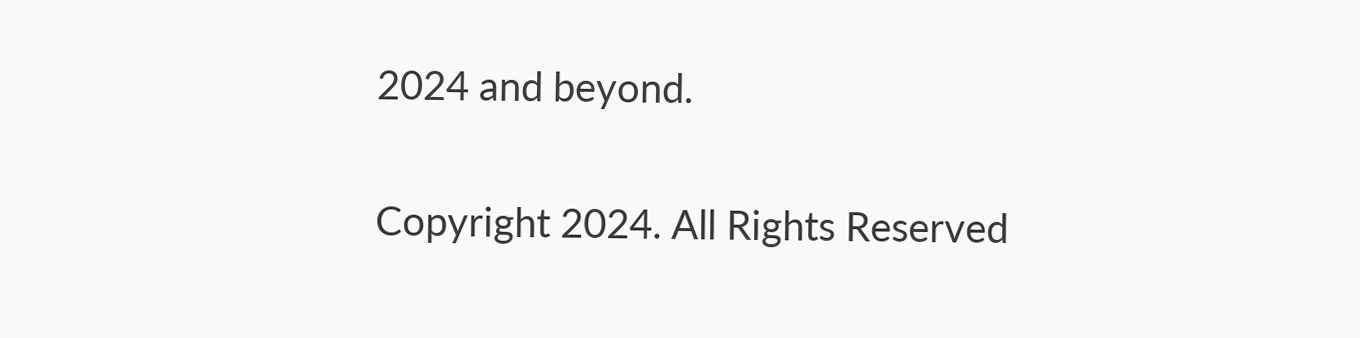2024 and beyond.

Copyright 2024. All Rights Reserved